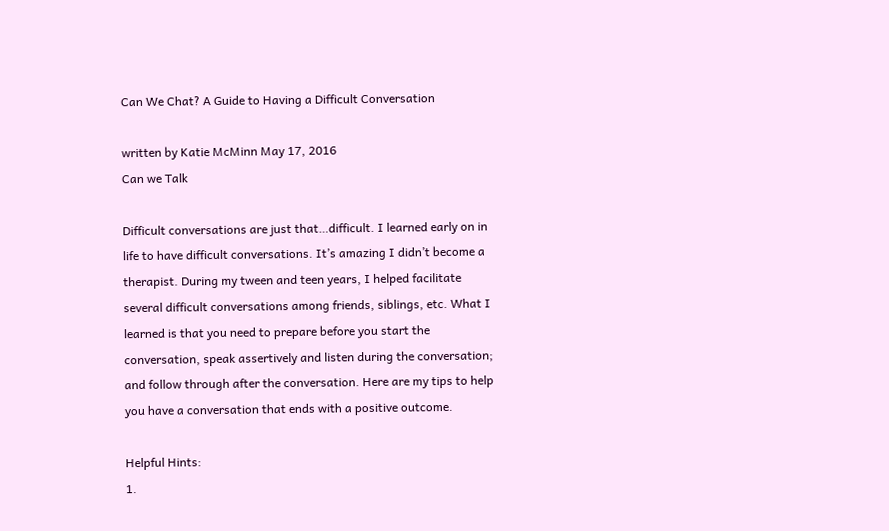Can We Chat? A Guide to Having a Difficult Conversation

written by Katie McMinn May 17, 2016
Can we Talk

Difficult conversations are just that…difficult. I learned early on in life to have difficult conversations. It’s amazing I didn’t become a therapist. During my tween and teen years, I helped facilitate several difficult conversations among friends, siblings, etc. What I learned is that you need to prepare before you start the conversation, speak assertively and listen during the conversation; and follow through after the conversation. Here are my tips to help you have a conversation that ends with a positive outcome.

Helpful Hints:
1.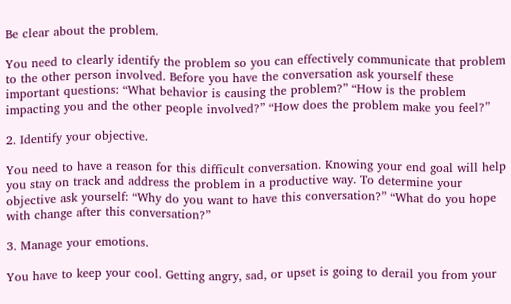Be clear about the problem.

You need to clearly identify the problem so you can effectively communicate that problem to the other person involved. Before you have the conversation ask yourself these important questions: “What behavior is causing the problem?” “How is the problem impacting you and the other people involved?” “How does the problem make you feel?”

2. Identify your objective.

You need to have a reason for this difficult conversation. Knowing your end goal will help you stay on track and address the problem in a productive way. To determine your objective ask yourself: “Why do you want to have this conversation?” “What do you hope with change after this conversation?”

3. Manage your emotions.

You have to keep your cool. Getting angry, sad, or upset is going to derail you from your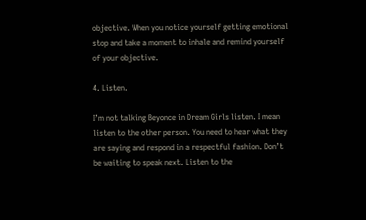objective. When you notice yourself getting emotional stop and take a moment to inhale and remind yourself of your objective.

4. Listen.

I’m not talking Beyonce in Dream Girls listen. I mean listen to the other person. You need to hear what they are saying and respond in a respectful fashion. Don’t be waiting to speak next. Listen to the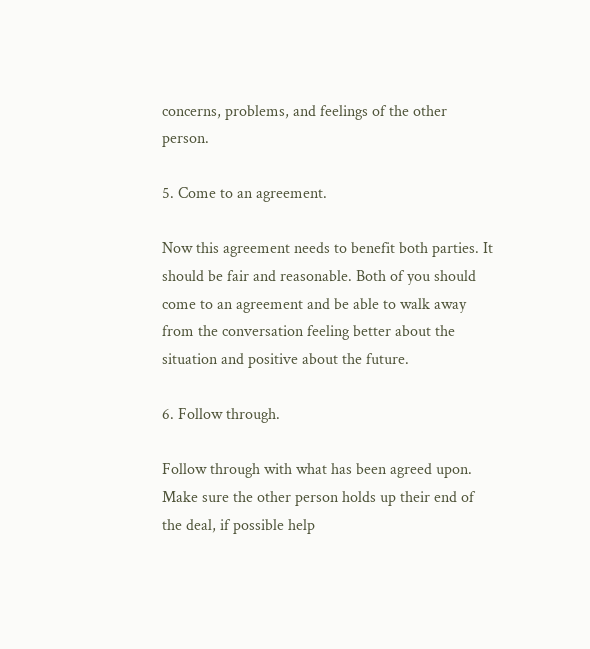concerns, problems, and feelings of the other person.

5. Come to an agreement.

Now this agreement needs to benefit both parties. It should be fair and reasonable. Both of you should come to an agreement and be able to walk away from the conversation feeling better about the situation and positive about the future.

6. Follow through.

Follow through with what has been agreed upon. Make sure the other person holds up their end of the deal, if possible help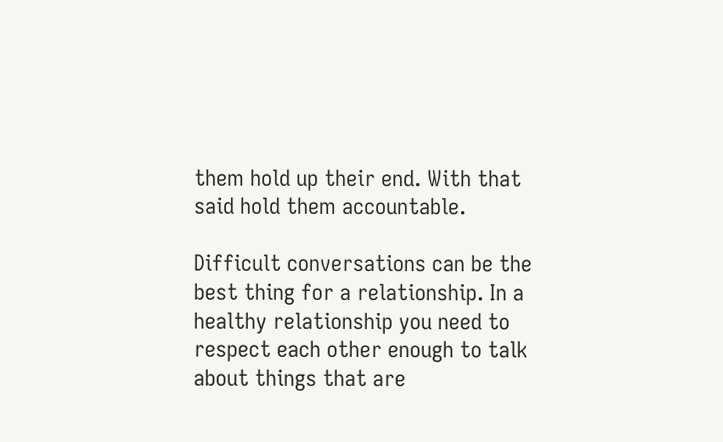them hold up their end. With that said hold them accountable.

Difficult conversations can be the best thing for a relationship. In a healthy relationship you need to respect each other enough to talk about things that are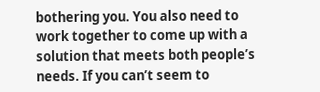bothering you. You also need to work together to come up with a solution that meets both people’s needs. If you can’t seem to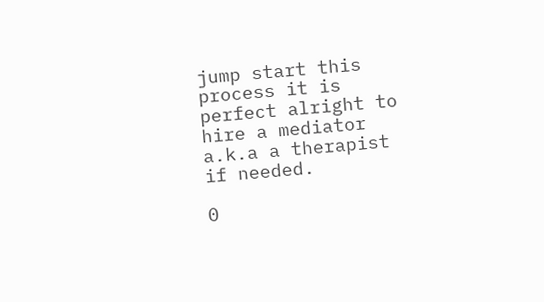jump start this process it is perfect alright to hire a mediator a.k.a a therapist if needed.

0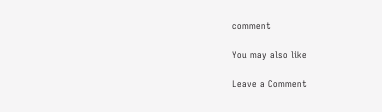comment

You may also like

Leave a Comment